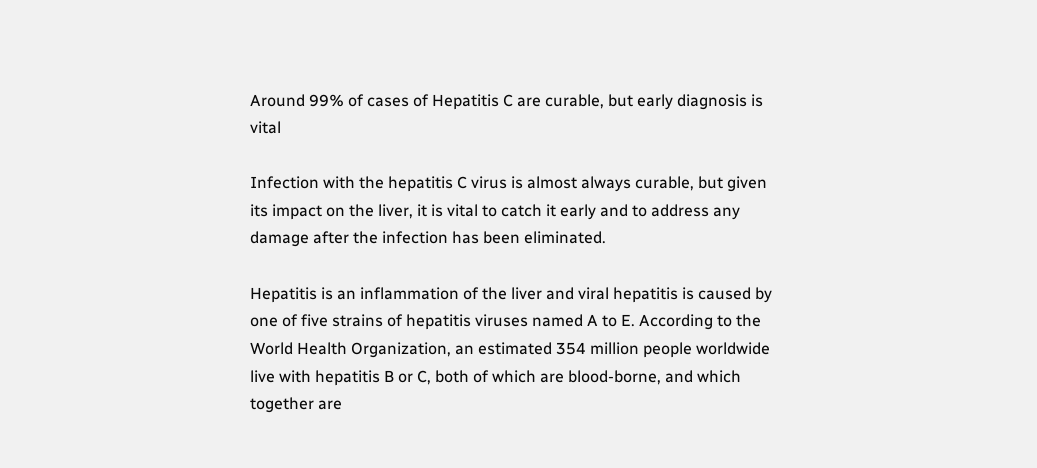Around 99% of cases of Hepatitis C are curable, but early diagnosis is vital

Infection with the hepatitis C virus is almost always curable, but given its impact on the liver, it is vital to catch it early and to address any damage after the infection has been eliminated.

Hepatitis is an inflammation of the liver and viral hepatitis is caused by one of five strains of hepatitis viruses named A to E. According to the World Health Organization, an estimated 354 million people worldwide live with hepatitis B or C, both of which are blood-borne, and which together are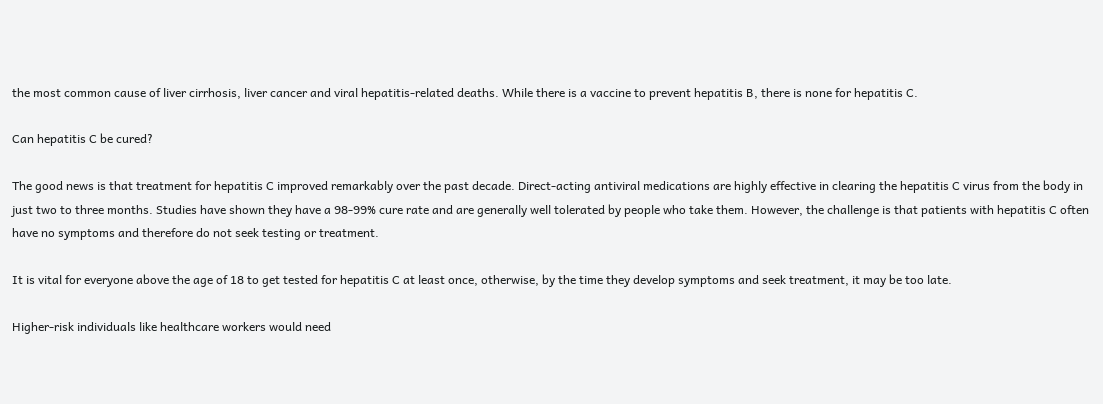the most common cause of liver cirrhosis, liver cancer and viral hepatitis-related deaths. While there is a vaccine to prevent hepatitis B, there is none for hepatitis C.

Can hepatitis C be cured?

The good news is that treatment for hepatitis C improved remarkably over the past decade. Direct-acting antiviral medications are highly effective in clearing the hepatitis C virus from the body in just two to three months. Studies have shown they have a 98-99% cure rate and are generally well tolerated by people who take them. However, the challenge is that patients with hepatitis C often have no symptoms and therefore do not seek testing or treatment.

It is vital for everyone above the age of 18 to get tested for hepatitis C at least once, otherwise, by the time they develop symptoms and seek treatment, it may be too late.

Higher-risk individuals like healthcare workers would need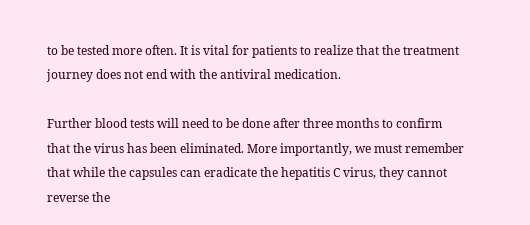to be tested more often. It is vital for patients to realize that the treatment journey does not end with the antiviral medication.

Further blood tests will need to be done after three months to confirm that the virus has been eliminated. More importantly, we must remember that while the capsules can eradicate the hepatitis C virus, they cannot reverse the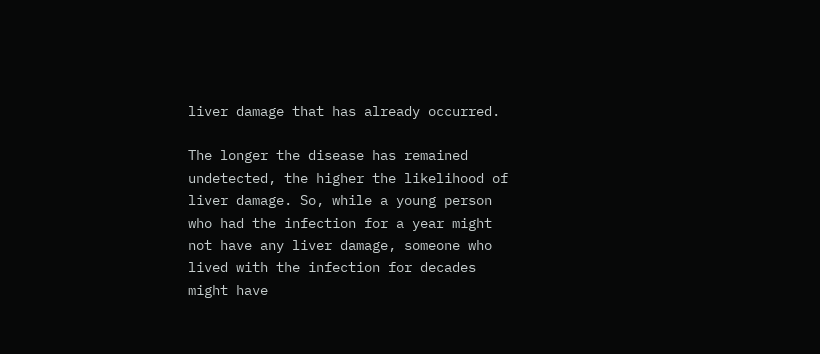liver damage that has already occurred.

The longer the disease has remained undetected, the higher the likelihood of liver damage. So, while a young person who had the infection for a year might not have any liver damage, someone who lived with the infection for decades might have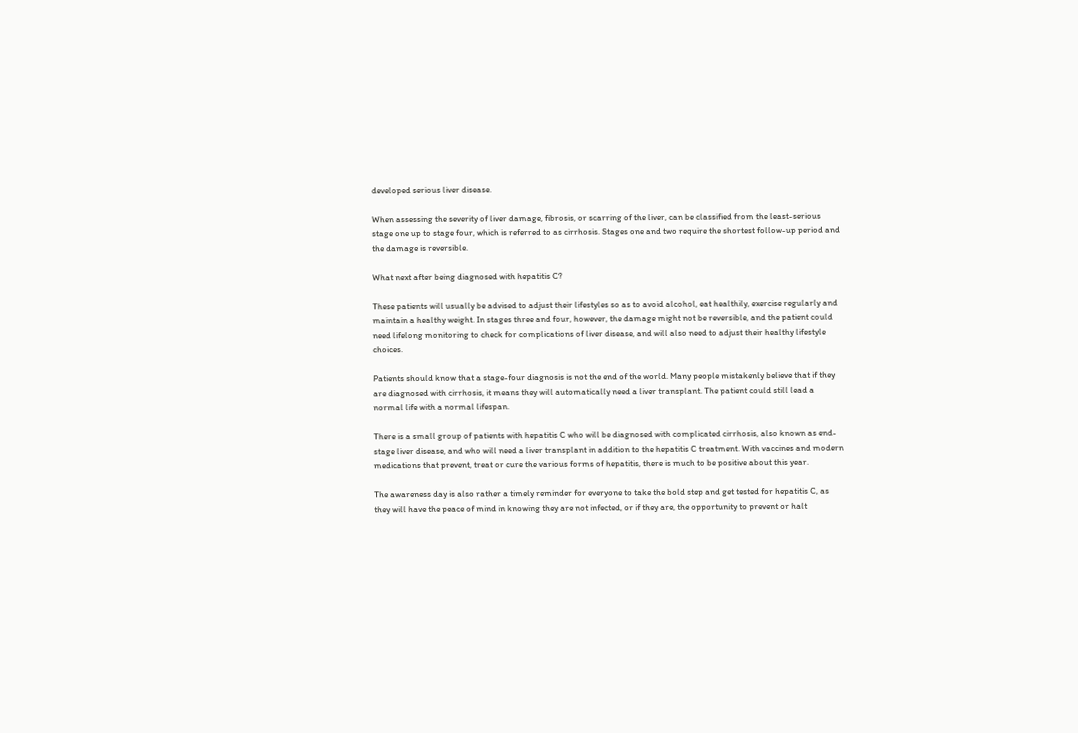developed serious liver disease.

When assessing the severity of liver damage, fibrosis, or scarring of the liver, can be classified from the least-serious stage one up to stage four, which is referred to as cirrhosis. Stages one and two require the shortest follow-up period and the damage is reversible.

What next after being diagnosed with hepatitis C?

These patients will usually be advised to adjust their lifestyles so as to avoid alcohol, eat healthily, exercise regularly and maintain a healthy weight. In stages three and four, however, the damage might not be reversible, and the patient could need lifelong monitoring to check for complications of liver disease, and will also need to adjust their healthy lifestyle choices.

Patients should know that a stage-four diagnosis is not the end of the world. Many people mistakenly believe that if they are diagnosed with cirrhosis, it means they will automatically need a liver transplant. The patient could still lead a normal life with a normal lifespan.

There is a small group of patients with hepatitis C who will be diagnosed with complicated cirrhosis, also known as end-stage liver disease, and who will need a liver transplant in addition to the hepatitis C treatment. With vaccines and modern medications that prevent, treat or cure the various forms of hepatitis, there is much to be positive about this year.

The awareness day is also rather a timely reminder for everyone to take the bold step and get tested for hepatitis C, as they will have the peace of mind in knowing they are not infected, or if they are, the opportunity to prevent or halt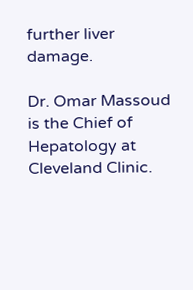further liver damage.

Dr. Omar Massoud is the Chief of Hepatology at Cleveland Clinic.